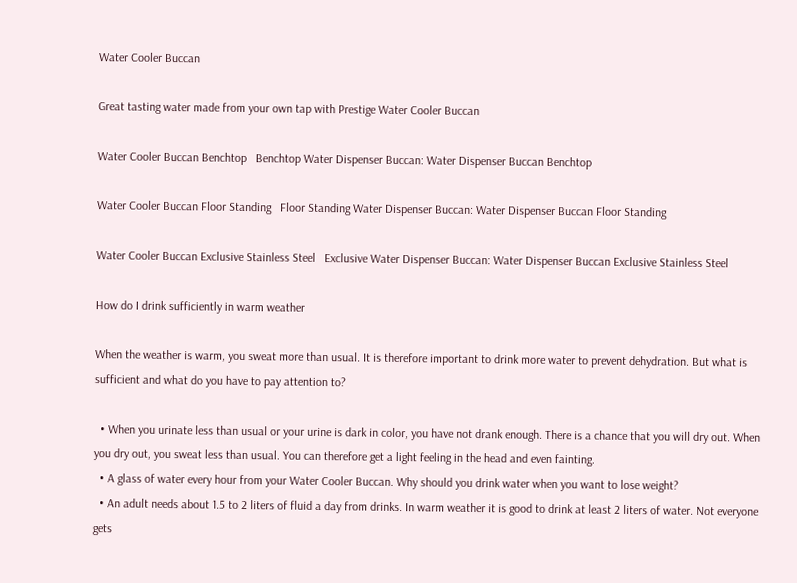Water Cooler Buccan

Great tasting water made from your own tap with Prestige Water Cooler Buccan

Water Cooler Buccan Benchtop   Benchtop Water Dispenser Buccan: Water Dispenser Buccan Benchtop

Water Cooler Buccan Floor Standing   Floor Standing Water Dispenser Buccan: Water Dispenser Buccan Floor Standing

Water Cooler Buccan Exclusive Stainless Steel   Exclusive Water Dispenser Buccan: Water Dispenser Buccan Exclusive Stainless Steel

How do I drink sufficiently in warm weather

When the weather is warm, you sweat more than usual. It is therefore important to drink more water to prevent dehydration. But what is sufficient and what do you have to pay attention to?

  • When you urinate less than usual or your urine is dark in color, you have not drank enough. There is a chance that you will dry out. When you dry out, you sweat less than usual. You can therefore get a light feeling in the head and even fainting.
  • A glass of water every hour from your Water Cooler Buccan. Why should you drink water when you want to lose weight?
  • An adult needs about 1.5 to 2 liters of fluid a day from drinks. In warm weather it is good to drink at least 2 liters of water. Not everyone gets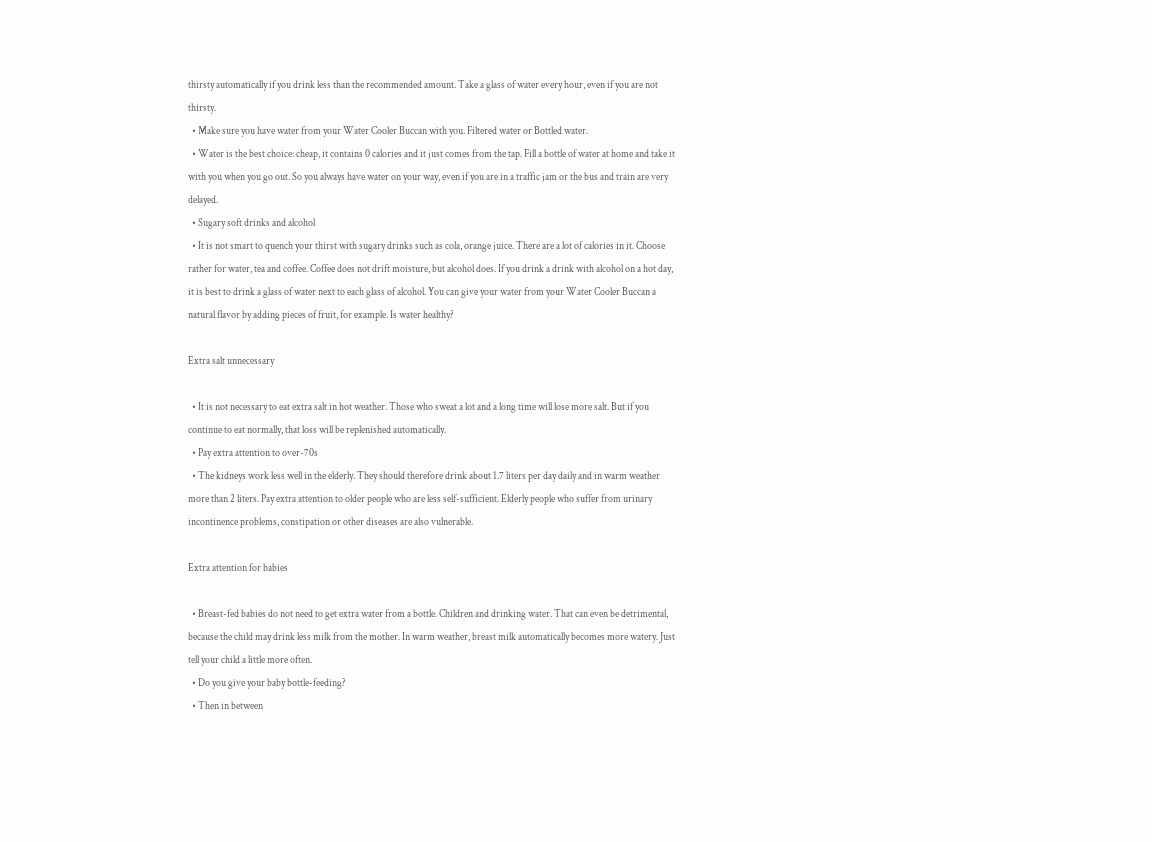thirsty automatically if you drink less than the recommended amount. Take a glass of water every hour, even if you are not thirsty.
  • Make sure you have water from your Water Cooler Buccan with you. Filtered water or Bottled water.
  • Water is the best choice: cheap, it contains 0 calories and it just comes from the tap. Fill a bottle of water at home and take it with you when you go out. So you always have water on your way, even if you are in a traffic jam or the bus and train are very delayed.
  • Sugary soft drinks and alcohol
  • It is not smart to quench your thirst with sugary drinks such as cola, orange juice. There are a lot of calories in it. Choose rather for water, tea and coffee. Coffee does not drift moisture, but alcohol does. If you drink a drink with alcohol on a hot day, it is best to drink a glass of water next to each glass of alcohol. You can give your water from your Water Cooler Buccan a natural flavor by adding pieces of fruit, for example. Is water healthy?

Extra salt unnecessary

  • It is not necessary to eat extra salt in hot weather. Those who sweat a lot and a long time will lose more salt. But if you continue to eat normally, that loss will be replenished automatically.
  • Pay extra attention to over-70s
  • The kidneys work less well in the elderly. They should therefore drink about 1.7 liters per day daily and in warm weather more than 2 liters. Pay extra attention to older people who are less self-sufficient. Elderly people who suffer from urinary incontinence problems, constipation or other diseases are also vulnerable.

Extra attention for babies

  • Breast-fed babies do not need to get extra water from a bottle. Children and drinking water. That can even be detrimental, because the child may drink less milk from the mother. In warm weather, breast milk automatically becomes more watery. Just tell your child a little more often.
  • Do you give your baby bottle-feeding?
  • Then in between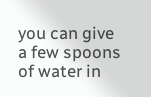you can give a few spoons of water in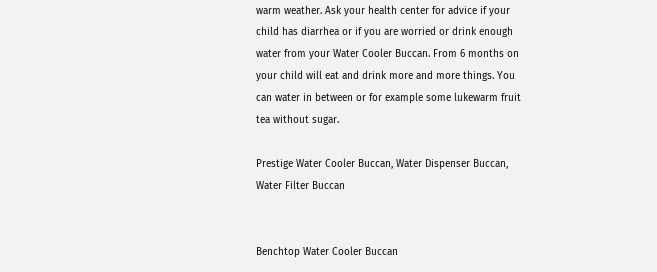warm weather. Ask your health center for advice if your child has diarrhea or if you are worried or drink enough water from your Water Cooler Buccan. From 6 months on your child will eat and drink more and more things. You can water in between or for example some lukewarm fruit tea without sugar.

Prestige Water Cooler Buccan, Water Dispenser Buccan, Water Filter Buccan


Benchtop Water Cooler Buccan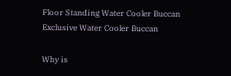Floor Standing Water Cooler Buccan
Exclusive Water Cooler Buccan

Why is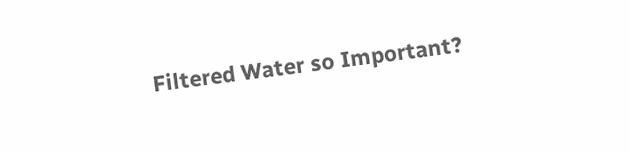Filtered Water so Important?